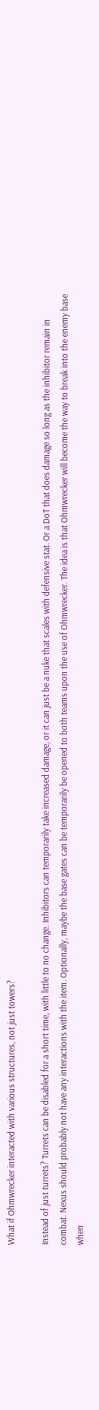What if Ohmwrecker interacted with various structures, not just towers?

Instead of just turrets? Turrets can be disabled for a short time, with little to no change. Inhibitors can temporarily take increased damage, or it can just be a nuke that scales with defensive stat. Or a DoT that does damage so long as the inhibitor remain in combat. Nexus should probably not have any interactions with the item. Optionally, maybe the base gates can be temporarily be opened to both teams upon the use of Ohmwrecker. The idea is that Ohmwrecker will become the way to break into the enemy base when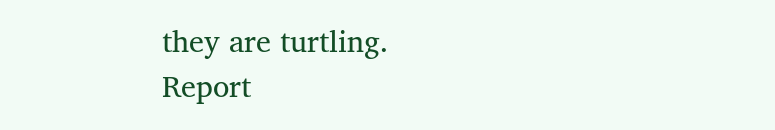they are turtling.
Report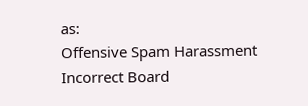as:
Offensive Spam Harassment Incorrect Board